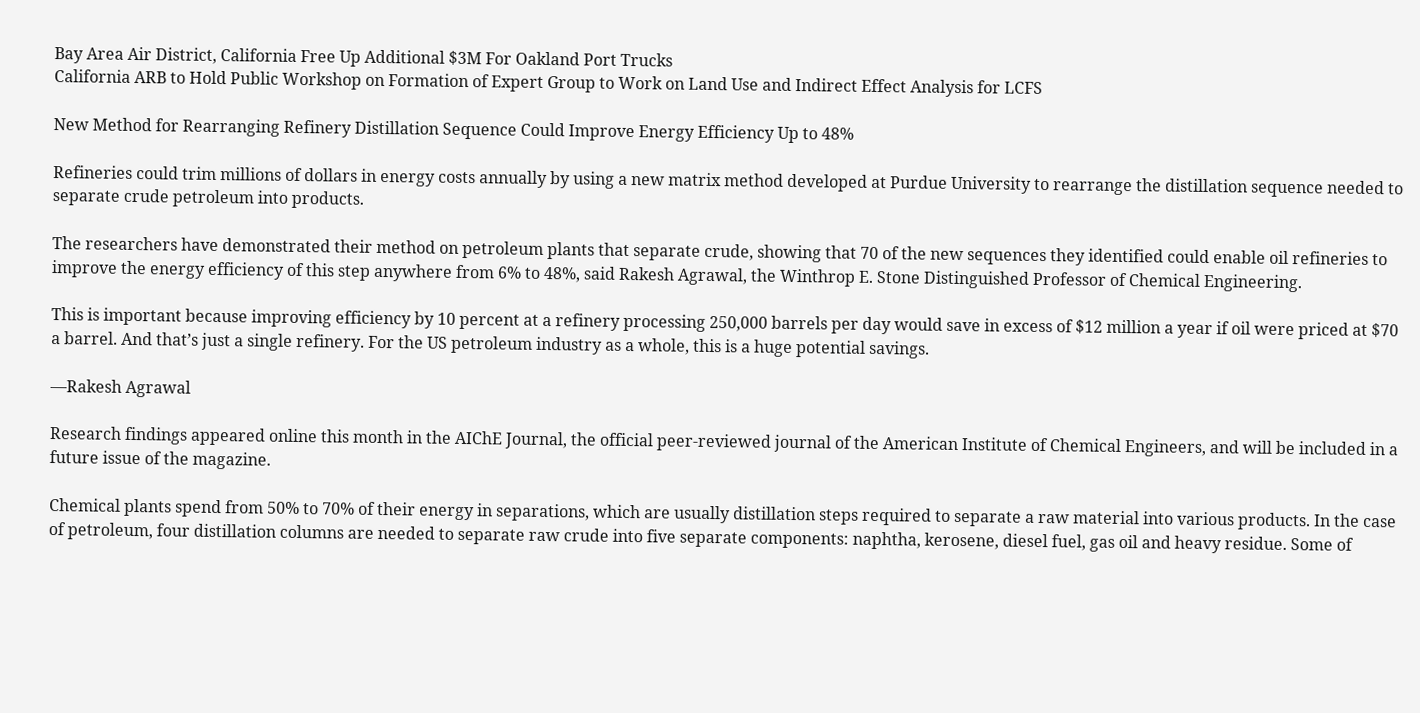Bay Area Air District, California Free Up Additional $3M For Oakland Port Trucks
California ARB to Hold Public Workshop on Formation of Expert Group to Work on Land Use and Indirect Effect Analysis for LCFS

New Method for Rearranging Refinery Distillation Sequence Could Improve Energy Efficiency Up to 48%

Refineries could trim millions of dollars in energy costs annually by using a new matrix method developed at Purdue University to rearrange the distillation sequence needed to separate crude petroleum into products.

The researchers have demonstrated their method on petroleum plants that separate crude, showing that 70 of the new sequences they identified could enable oil refineries to improve the energy efficiency of this step anywhere from 6% to 48%, said Rakesh Agrawal, the Winthrop E. Stone Distinguished Professor of Chemical Engineering.

This is important because improving efficiency by 10 percent at a refinery processing 250,000 barrels per day would save in excess of $12 million a year if oil were priced at $70 a barrel. And that’s just a single refinery. For the US petroleum industry as a whole, this is a huge potential savings.

—Rakesh Agrawal

Research findings appeared online this month in the AIChE Journal, the official peer-reviewed journal of the American Institute of Chemical Engineers, and will be included in a future issue of the magazine.

Chemical plants spend from 50% to 70% of their energy in separations, which are usually distillation steps required to separate a raw material into various products. In the case of petroleum, four distillation columns are needed to separate raw crude into five separate components: naphtha, kerosene, diesel fuel, gas oil and heavy residue. Some of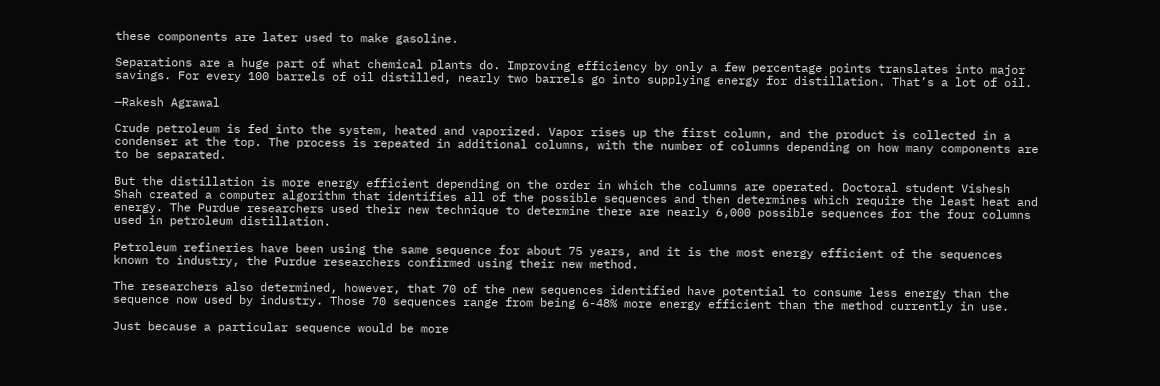these components are later used to make gasoline.

Separations are a huge part of what chemical plants do. Improving efficiency by only a few percentage points translates into major savings. For every 100 barrels of oil distilled, nearly two barrels go into supplying energy for distillation. That’s a lot of oil.

—Rakesh Agrawal

Crude petroleum is fed into the system, heated and vaporized. Vapor rises up the first column, and the product is collected in a condenser at the top. The process is repeated in additional columns, with the number of columns depending on how many components are to be separated.

But the distillation is more energy efficient depending on the order in which the columns are operated. Doctoral student Vishesh Shah created a computer algorithm that identifies all of the possible sequences and then determines which require the least heat and energy. The Purdue researchers used their new technique to determine there are nearly 6,000 possible sequences for the four columns used in petroleum distillation.

Petroleum refineries have been using the same sequence for about 75 years, and it is the most energy efficient of the sequences known to industry, the Purdue researchers confirmed using their new method.

The researchers also determined, however, that 70 of the new sequences identified have potential to consume less energy than the sequence now used by industry. Those 70 sequences range from being 6-48% more energy efficient than the method currently in use.

Just because a particular sequence would be more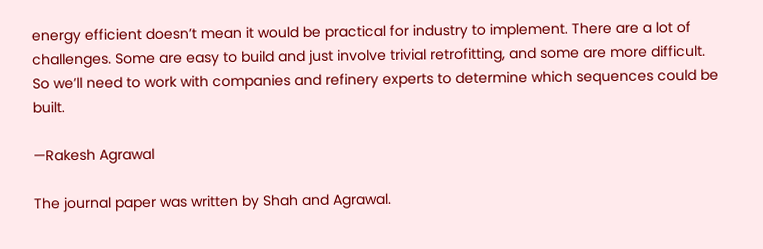energy efficient doesn’t mean it would be practical for industry to implement. There are a lot of challenges. Some are easy to build and just involve trivial retrofitting, and some are more difficult. So we’ll need to work with companies and refinery experts to determine which sequences could be built.

—Rakesh Agrawal

The journal paper was written by Shah and Agrawal.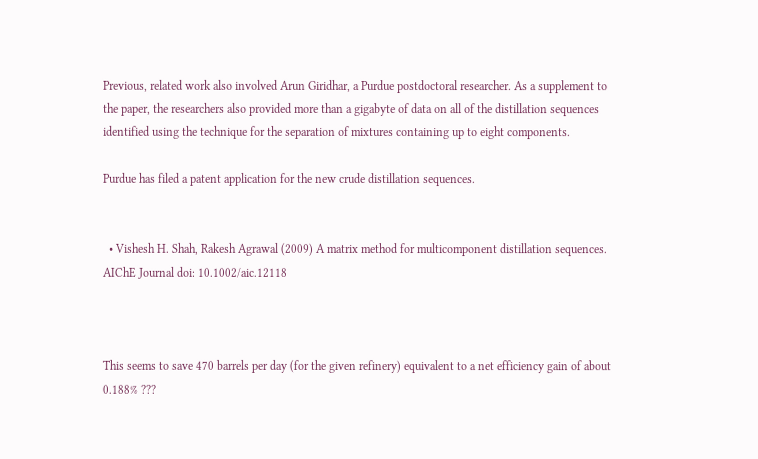Previous, related work also involved Arun Giridhar, a Purdue postdoctoral researcher. As a supplement to the paper, the researchers also provided more than a gigabyte of data on all of the distillation sequences identified using the technique for the separation of mixtures containing up to eight components.

Purdue has filed a patent application for the new crude distillation sequences.


  • Vishesh H. Shah, Rakesh Agrawal (2009) A matrix method for multicomponent distillation sequences. AIChE Journal doi: 10.1002/aic.12118



This seems to save 470 barrels per day (for the given refinery) equivalent to a net efficiency gain of about 0.188% ???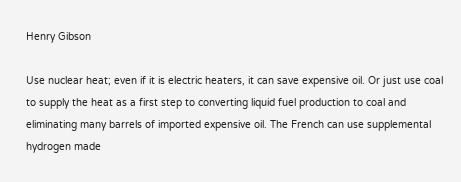Henry Gibson

Use nuclear heat; even if it is electric heaters, it can save expensive oil. Or just use coal to supply the heat as a first step to converting liquid fuel production to coal and eliminating many barrels of imported expensive oil. The French can use supplemental hydrogen made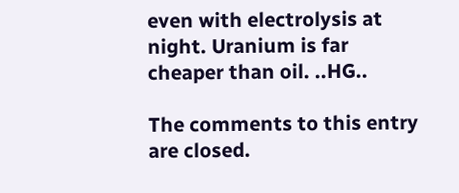even with electrolysis at night. Uranium is far cheaper than oil. ..HG..

The comments to this entry are closed.